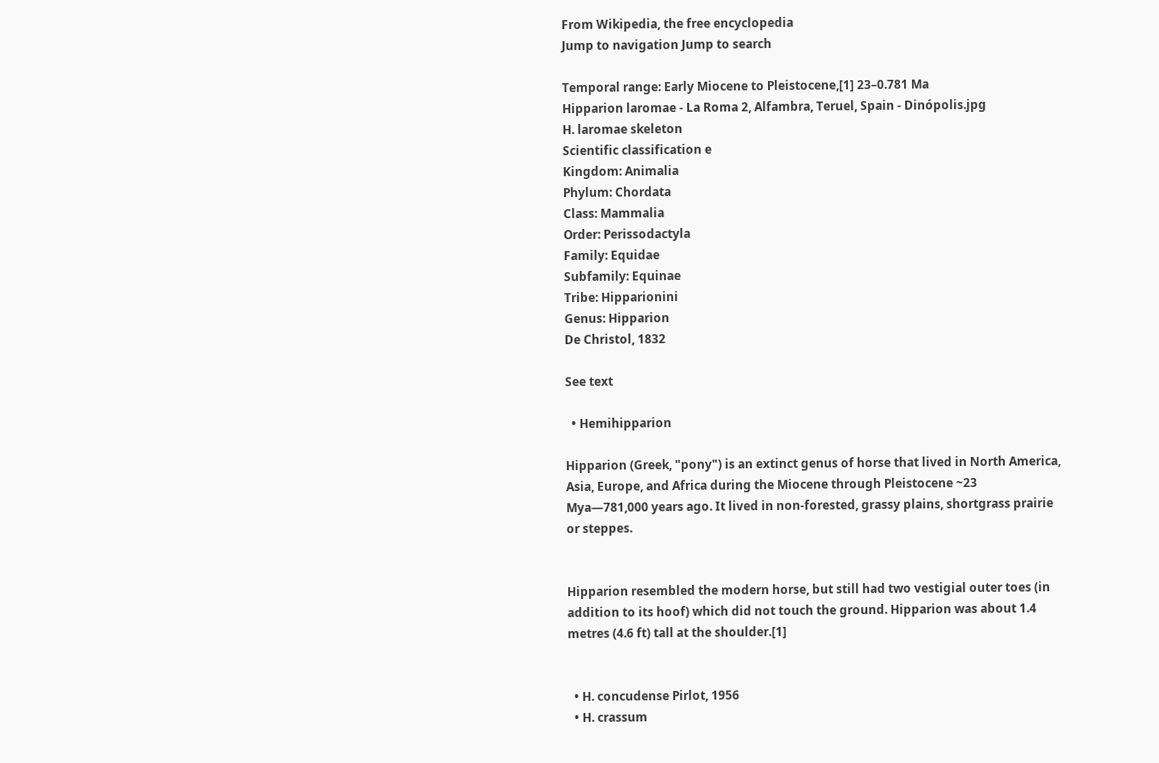From Wikipedia, the free encyclopedia
Jump to navigation Jump to search

Temporal range: Early Miocene to Pleistocene,[1] 23–0.781 Ma
Hipparion laromae - La Roma 2, Alfambra, Teruel, Spain - Dinópolis.jpg
H. laromae skeleton
Scientific classification e
Kingdom: Animalia
Phylum: Chordata
Class: Mammalia
Order: Perissodactyla
Family: Equidae
Subfamily: Equinae
Tribe: Hipparionini
Genus: Hipparion
De Christol, 1832

See text

  • Hemihipparion

Hipparion (Greek, "pony") is an extinct genus of horse that lived in North America, Asia, Europe, and Africa during the Miocene through Pleistocene ~23 Mya—781,000 years ago. It lived in non-forested, grassy plains, shortgrass prairie or steppes.


Hipparion resembled the modern horse, but still had two vestigial outer toes (in addition to its hoof) which did not touch the ground. Hipparion was about 1.4 metres (4.6 ft) tall at the shoulder.[1]


  • H. concudense Pirlot, 1956
  • H. crassum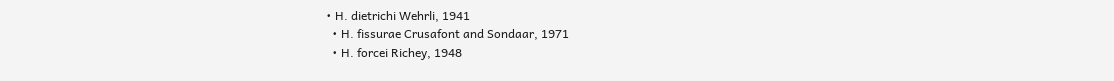• H. dietrichi Wehrli, 1941
  • H. fissurae Crusafont and Sondaar, 1971
  • H. forcei Richey, 1948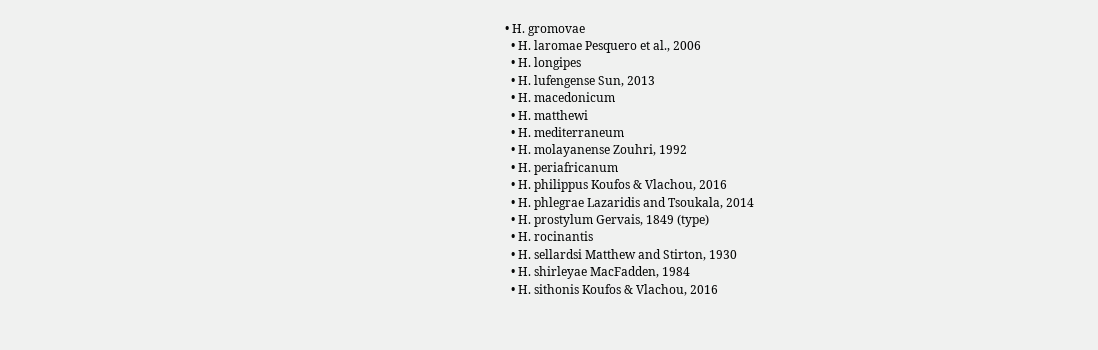• H. gromovae
  • H. laromae Pesquero et al., 2006
  • H. longipes
  • H. lufengense Sun, 2013
  • H. macedonicum
  • H. matthewi
  • H. mediterraneum
  • H. molayanense Zouhri, 1992
  • H. periafricanum
  • H. philippus Koufos & Vlachou, 2016
  • H. phlegrae Lazaridis and Tsoukala, 2014
  • H. prostylum Gervais, 1849 (type)
  • H. rocinantis
  • H. sellardsi Matthew and Stirton, 1930
  • H. shirleyae MacFadden, 1984
  • H. sithonis Koufos & Vlachou, 2016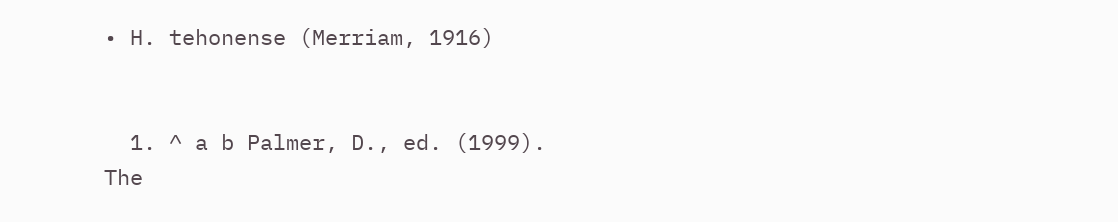• H. tehonense (Merriam, 1916)


  1. ^ a b Palmer, D., ed. (1999). The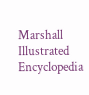Marshall Illustrated Encyclopedia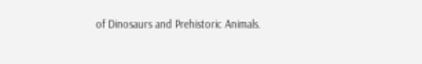of Dinosaurs and Prehistoric Animals.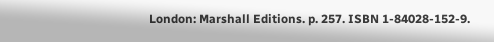London: Marshall Editions. p. 257. ISBN 1-84028-152-9.